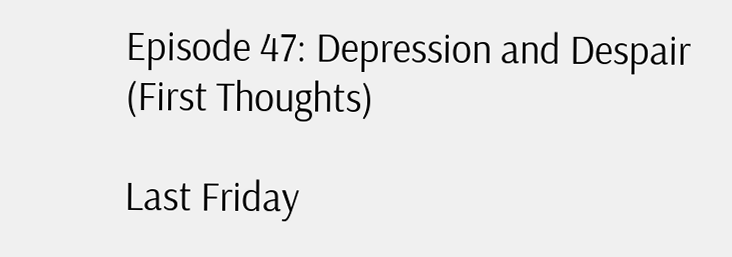Episode 47: Depression and Despair (First Thoughts)

Last Friday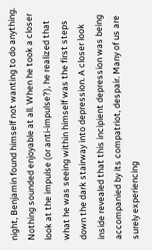night, Benjamin found himself not wanting to do anything. Nothing sounded enjoyable at all. When he took a closer look at the impulse (or anti-impulse?), he realized that what he was seeing within himself was the first steps down the dark stairway into depression. A closer look inside revealed that this incipient depression was being accompanied by its compatriot, despair. Many of us are surely experiencing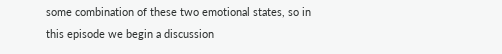some combination of these two emotional states, so in this episode we begin a discussion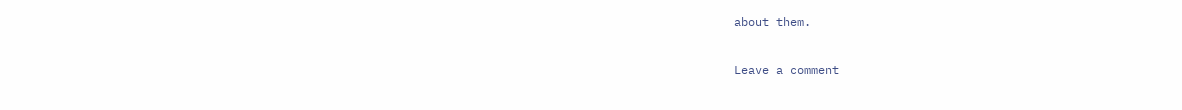about them.

Leave a comment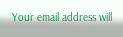Your email address will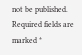not be published. Required fields are marked *